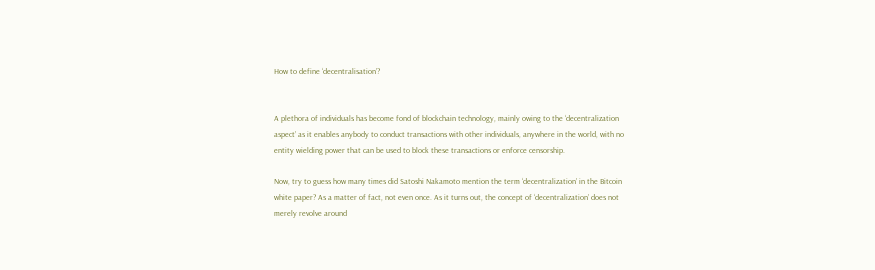How to define ‘decentralisation’?


A plethora of individuals has become fond of blockchain technology, mainly owing to the ‘decentralization aspect’ as it enables anybody to conduct transactions with other individuals, anywhere in the world, with no entity wielding power that can be used to block these transactions or enforce censorship.

Now, try to guess how many times did Satoshi Nakamoto mention the term ‘decentralization’ in the Bitcoin white paper? As a matter of fact, not even once. As it turns out, the concept of ‘decentralization’ does not merely revolve around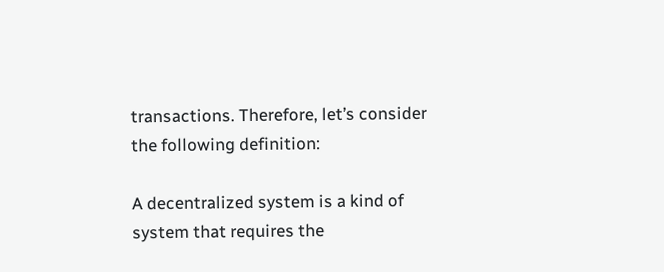transactions. Therefore, let’s consider the following definition:

A decentralized system is a kind of system that requires the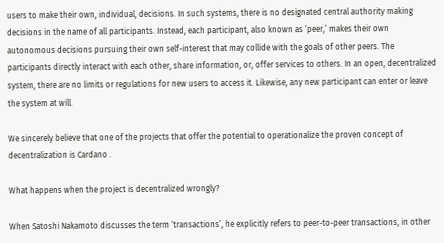users to make their own, individual, decisions. In such systems, there is no designated central authority making decisions in the name of all participants. Instead, each participant, also known as ‘peer,’ makes their own autonomous decisions pursuing their own self-interest that may collide with the goals of other peers. The participants directly interact with each other, share information, or, offer services to others. In an open, decentralized system, there are no limits or regulations for new users to access it. Likewise, any new participant can enter or leave the system at will.

We sincerely believe that one of the projects that offer the potential to operationalize the proven concept of decentralization is Cardano .

What happens when the project is decentralized wrongly?

When Satoshi Nakamoto discusses the term ‘transactions’, he explicitly refers to peer-to-peer transactions, in other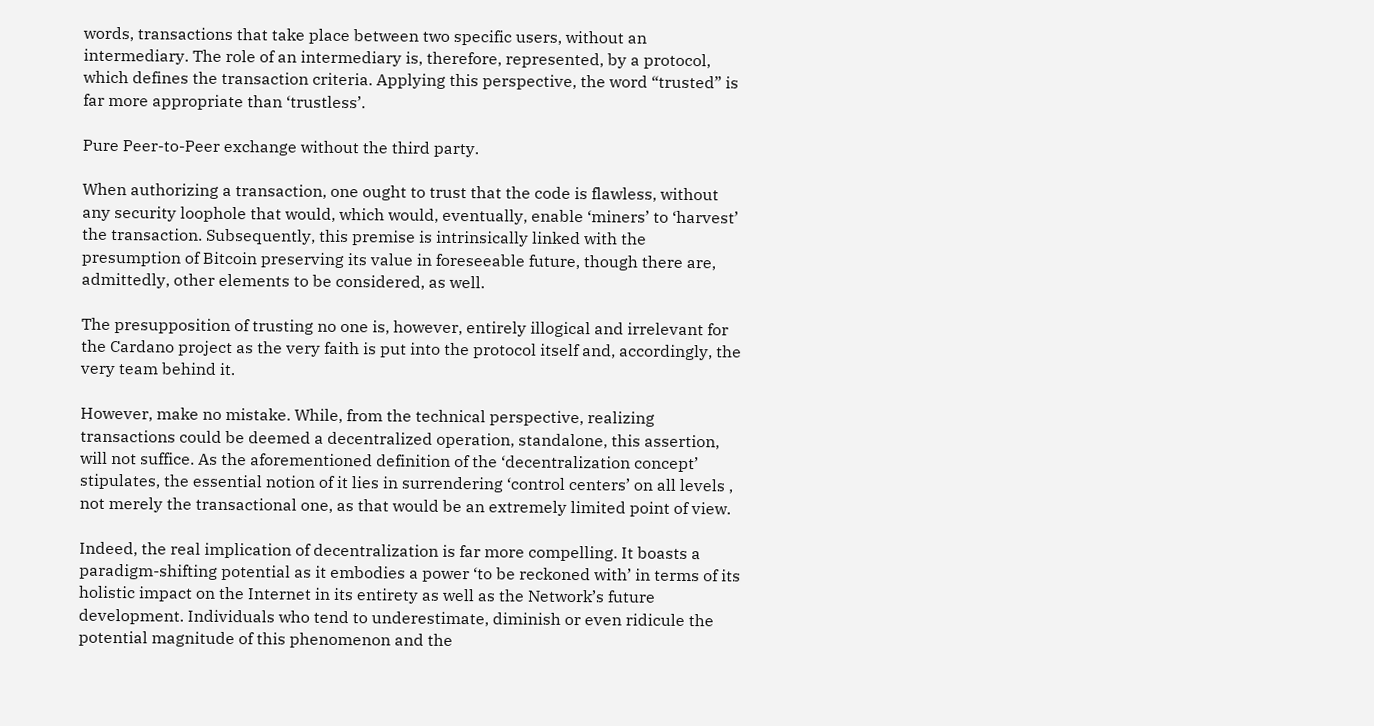words, transactions that take place between two specific users, without an intermediary. The role of an intermediary is, therefore, represented, by a protocol, which defines the transaction criteria. Applying this perspective, the word “trusted” is far more appropriate than ‘trustless’.

Pure Peer-to-Peer exchange without the third party.

When authorizing a transaction, one ought to trust that the code is flawless, without any security loophole that would, which would, eventually, enable ‘miners’ to ‘harvest’ the transaction. Subsequently, this premise is intrinsically linked with the presumption of Bitcoin preserving its value in foreseeable future, though there are, admittedly, other elements to be considered, as well.

The presupposition of trusting no one is, however, entirely illogical and irrelevant for the Cardano project as the very faith is put into the protocol itself and, accordingly, the very team behind it.

However, make no mistake. While, from the technical perspective, realizing transactions could be deemed a decentralized operation, standalone, this assertion, will not suffice. As the aforementioned definition of the ‘decentralization concept’ stipulates, the essential notion of it lies in surrendering ‘control centers’ on all levels , not merely the transactional one, as that would be an extremely limited point of view.

Indeed, the real implication of decentralization is far more compelling. It boasts a paradigm-shifting potential as it embodies a power ‘to be reckoned with’ in terms of its holistic impact on the Internet in its entirety as well as the Network’s future development. Individuals who tend to underestimate, diminish or even ridicule the potential magnitude of this phenomenon and the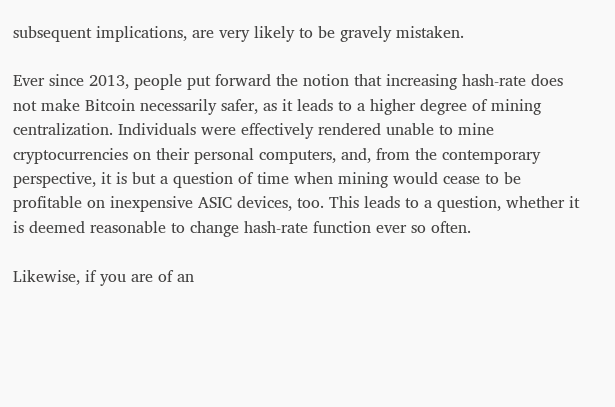subsequent implications, are very likely to be gravely mistaken.

Ever since 2013, people put forward the notion that increasing hash-rate does not make Bitcoin necessarily safer, as it leads to a higher degree of mining centralization. Individuals were effectively rendered unable to mine cryptocurrencies on their personal computers, and, from the contemporary perspective, it is but a question of time when mining would cease to be profitable on inexpensive ASIC devices, too. This leads to a question, whether it is deemed reasonable to change hash-rate function ever so often.

Likewise, if you are of an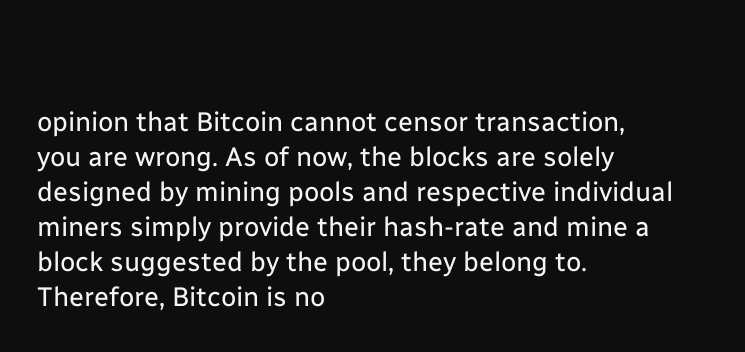opinion that Bitcoin cannot censor transaction, you are wrong. As of now, the blocks are solely designed by mining pools and respective individual miners simply provide their hash-rate and mine a block suggested by the pool, they belong to. Therefore, Bitcoin is no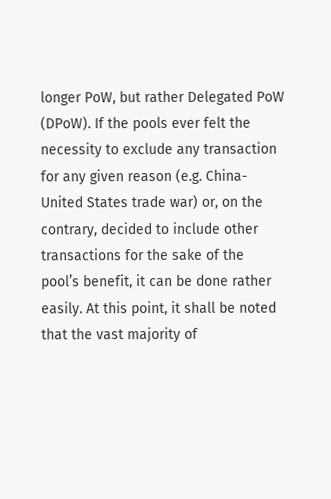longer PoW, but rather Delegated PoW (DPoW). If the pools ever felt the necessity to exclude any transaction for any given reason (e.g. China-United States trade war) or, on the contrary, decided to include other transactions for the sake of the pool’s benefit, it can be done rather easily. At this point, it shall be noted that the vast majority of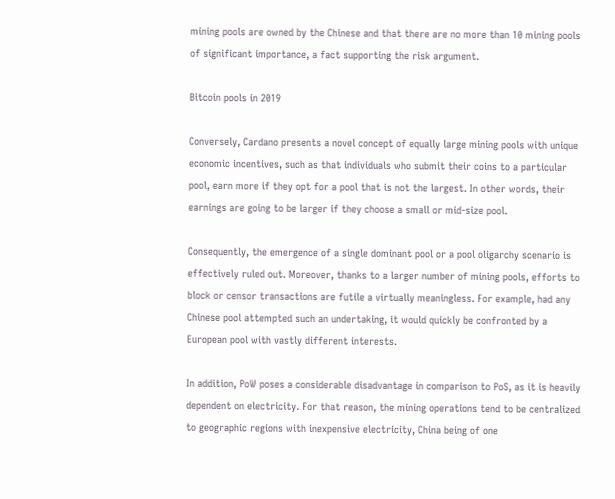mining pools are owned by the Chinese and that there are no more than 10 mining pools of significant importance, a fact supporting the risk argument.

Bitcoin pools in 2019

Conversely, Cardano presents a novel concept of equally large mining pools with unique economic incentives, such as that individuals who submit their coins to a particular pool, earn more if they opt for a pool that is not the largest. In other words, their earnings are going to be larger if they choose a small or mid-size pool.

Consequently, the emergence of a single dominant pool or a pool oligarchy scenario is effectively ruled out. Moreover, thanks to a larger number of mining pools, efforts to block or censor transactions are futile a virtually meaningless. For example, had any Chinese pool attempted such an undertaking, it would quickly be confronted by a European pool with vastly different interests.

In addition, PoW poses a considerable disadvantage in comparison to PoS, as it is heavily dependent on electricity. For that reason, the mining operations tend to be centralized to geographic regions with inexpensive electricity, China being of one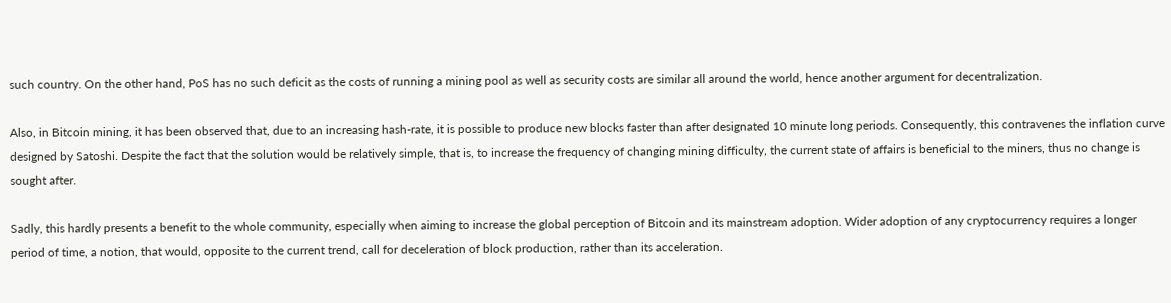such country. On the other hand, PoS has no such deficit as the costs of running a mining pool as well as security costs are similar all around the world, hence another argument for decentralization.

Also, in Bitcoin mining, it has been observed that, due to an increasing hash-rate, it is possible to produce new blocks faster than after designated 10 minute long periods. Consequently, this contravenes the inflation curve designed by Satoshi. Despite the fact that the solution would be relatively simple, that is, to increase the frequency of changing mining difficulty, the current state of affairs is beneficial to the miners, thus no change is sought after.

Sadly, this hardly presents a benefit to the whole community, especially when aiming to increase the global perception of Bitcoin and its mainstream adoption. Wider adoption of any cryptocurrency requires a longer period of time, a notion, that would, opposite to the current trend, call for deceleration of block production, rather than its acceleration.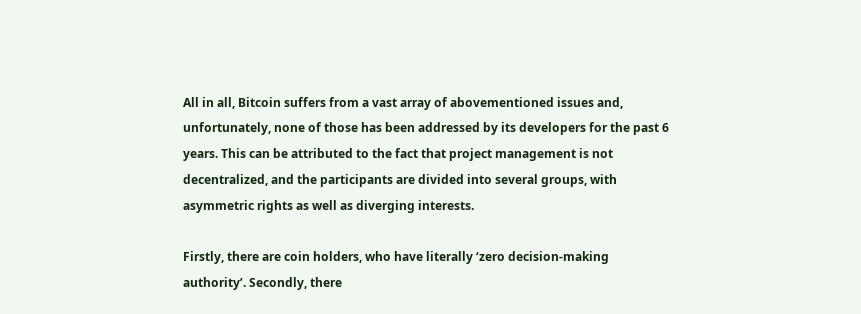All in all, Bitcoin suffers from a vast array of abovementioned issues and, unfortunately, none of those has been addressed by its developers for the past 6 years. This can be attributed to the fact that project management is not decentralized, and the participants are divided into several groups, with asymmetric rights as well as diverging interests.

Firstly, there are coin holders, who have literally ‘zero decision-making authority’. Secondly, there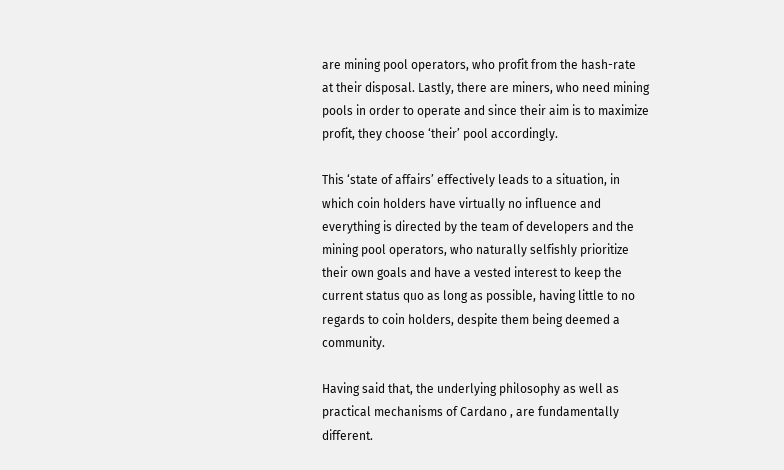are mining pool operators, who profit from the hash-rate at their disposal. Lastly, there are miners, who need mining pools in order to operate and since their aim is to maximize profit, they choose ‘their’ pool accordingly.

This ‘state of affairs’ effectively leads to a situation, in which coin holders have virtually no influence and everything is directed by the team of developers and the mining pool operators, who naturally selfishly prioritize their own goals and have a vested interest to keep the current status quo as long as possible, having little to no regards to coin holders, despite them being deemed a community.

Having said that, the underlying philosophy as well as practical mechanisms of Cardano , are fundamentally different.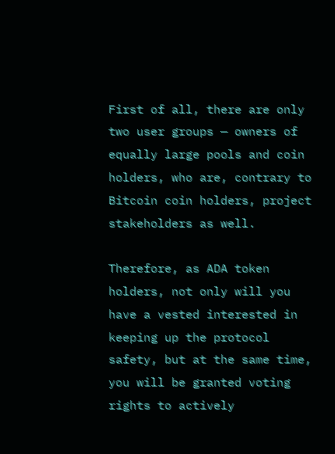First of all, there are only two user groups — owners of equally large pools and coin holders, who are, contrary to Bitcoin coin holders, project stakeholders as well.

Therefore, as ADA token holders, not only will you have a vested interested in keeping up the protocol safety, but at the same time, you will be granted voting rights to actively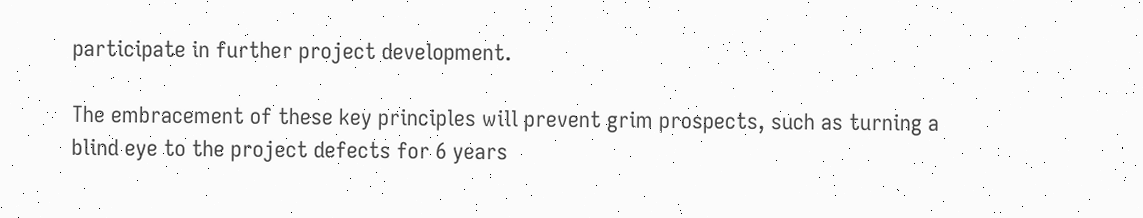participate in further project development.

The embracement of these key principles will prevent grim prospects, such as turning a blind eye to the project defects for 6 years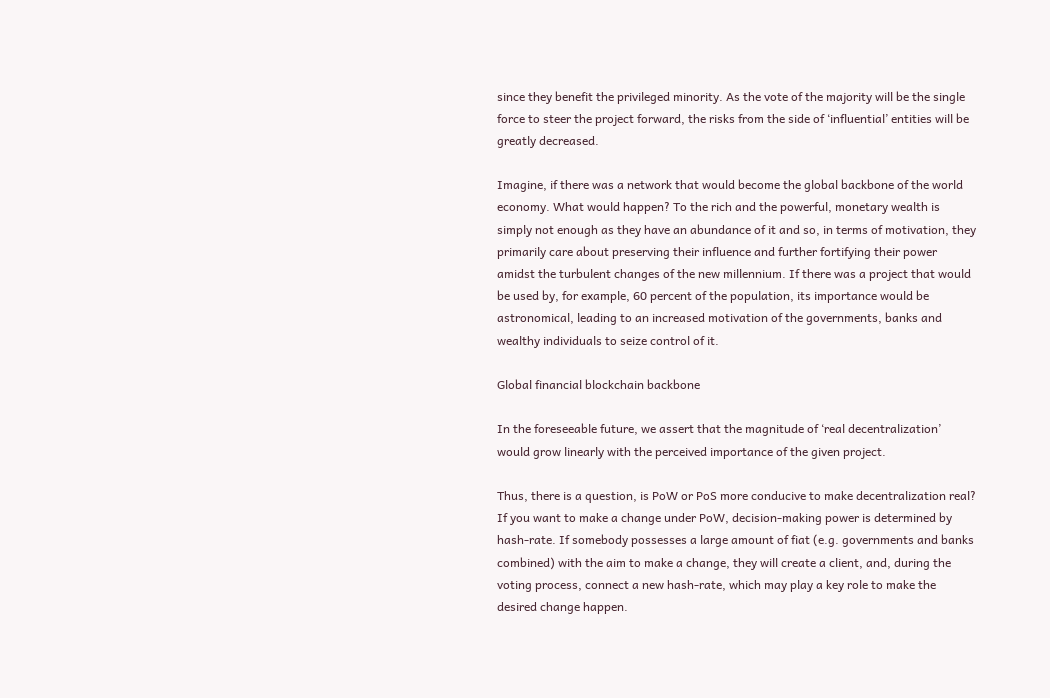since they benefit the privileged minority. As the vote of the majority will be the single force to steer the project forward, the risks from the side of ‘influential’ entities will be greatly decreased.

Imagine, if there was a network that would become the global backbone of the world economy. What would happen? To the rich and the powerful, monetary wealth is simply not enough as they have an abundance of it and so, in terms of motivation, they primarily care about preserving their influence and further fortifying their power amidst the turbulent changes of the new millennium. If there was a project that would be used by, for example, 60 percent of the population, its importance would be astronomical, leading to an increased motivation of the governments, banks and wealthy individuals to seize control of it.

Global financial blockchain backbone

In the foreseeable future, we assert that the magnitude of ‘real decentralization’ would grow linearly with the perceived importance of the given project.

Thus, there is a question, is PoW or PoS more conducive to make decentralization real? If you want to make a change under PoW, decision-making power is determined by hash-rate. If somebody possesses a large amount of fiat (e.g. governments and banks combined) with the aim to make a change, they will create a client, and, during the voting process, connect a new hash-rate, which may play a key role to make the desired change happen.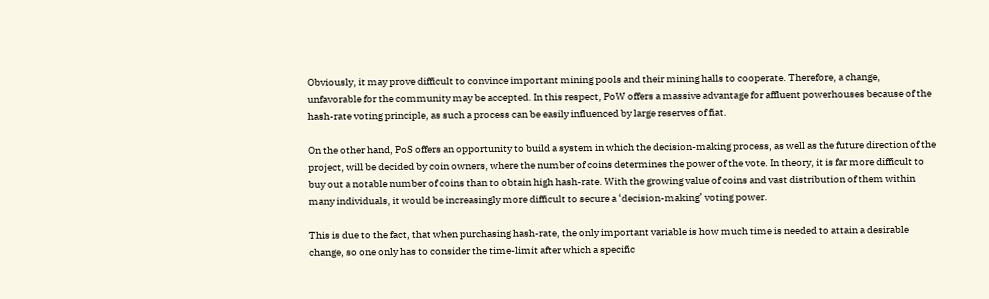Obviously, it may prove difficult to convince important mining pools and their mining halls to cooperate. Therefore, a change, unfavorable for the community may be accepted. In this respect, PoW offers a massive advantage for affluent powerhouses because of the hash-rate voting principle, as such a process can be easily influenced by large reserves of fiat.

On the other hand, PoS offers an opportunity to build a system in which the decision-making process, as well as the future direction of the project, will be decided by coin owners, where the number of coins determines the power of the vote. In theory, it is far more difficult to buy out a notable number of coins than to obtain high hash-rate. With the growing value of coins and vast distribution of them within many individuals, it would be increasingly more difficult to secure a ‘decision-making’ voting power.

This is due to the fact, that when purchasing hash-rate, the only important variable is how much time is needed to attain a desirable change, so one only has to consider the time-limit after which a specific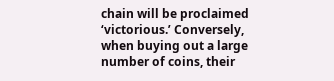chain will be proclaimed ‘victorious.’ Conversely, when buying out a large number of coins, their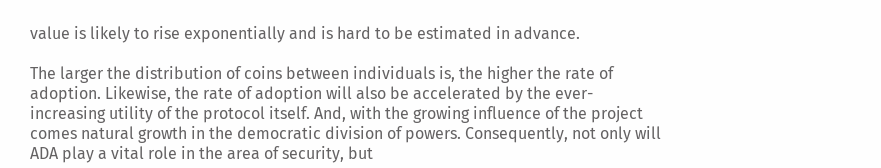value is likely to rise exponentially and is hard to be estimated in advance.

The larger the distribution of coins between individuals is, the higher the rate of adoption. Likewise, the rate of adoption will also be accelerated by the ever-increasing utility of the protocol itself. And, with the growing influence of the project comes natural growth in the democratic division of powers. Consequently, not only will ADA play a vital role in the area of security, but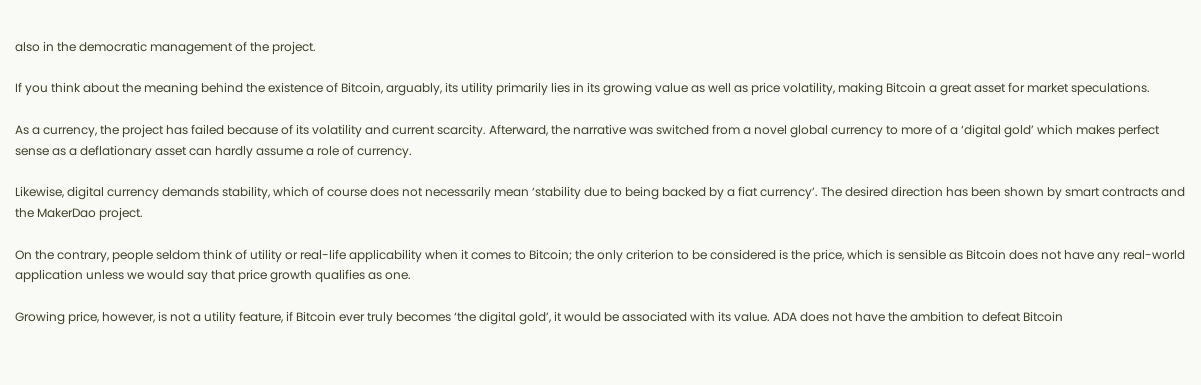also in the democratic management of the project.

If you think about the meaning behind the existence of Bitcoin, arguably, its utility primarily lies in its growing value as well as price volatility, making Bitcoin a great asset for market speculations.

As a currency, the project has failed because of its volatility and current scarcity. Afterward, the narrative was switched from a novel global currency to more of a ‘digital gold’ which makes perfect sense as a deflationary asset can hardly assume a role of currency.

Likewise, digital currency demands stability, which of course does not necessarily mean ‘stability due to being backed by a fiat currency’. The desired direction has been shown by smart contracts and the MakerDao project.

On the contrary, people seldom think of utility or real-life applicability when it comes to Bitcoin; the only criterion to be considered is the price, which is sensible as Bitcoin does not have any real-world application unless we would say that price growth qualifies as one.

Growing price, however, is not a utility feature, if Bitcoin ever truly becomes ‘the digital gold’, it would be associated with its value. ADA does not have the ambition to defeat Bitcoin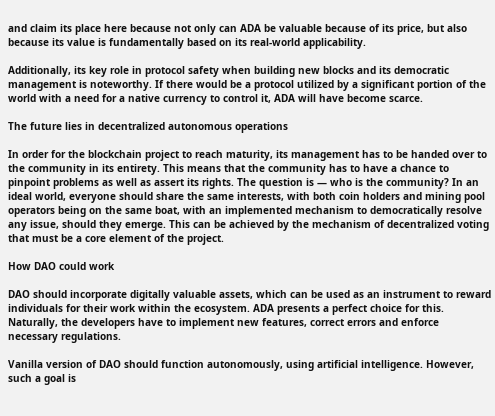and claim its place here because not only can ADA be valuable because of its price, but also because its value is fundamentally based on its real-world applicability.

Additionally, its key role in protocol safety when building new blocks and its democratic management is noteworthy. If there would be a protocol utilized by a significant portion of the world with a need for a native currency to control it, ADA will have become scarce.

The future lies in decentralized autonomous operations

In order for the blockchain project to reach maturity, its management has to be handed over to the community in its entirety. This means that the community has to have a chance to pinpoint problems as well as assert its rights. The question is — who is the community? In an ideal world, everyone should share the same interests, with both coin holders and mining pool operators being on the same boat, with an implemented mechanism to democratically resolve any issue, should they emerge. This can be achieved by the mechanism of decentralized voting that must be a core element of the project.

How DAO could work

DAO should incorporate digitally valuable assets, which can be used as an instrument to reward individuals for their work within the ecosystem. ADA presents a perfect choice for this. Naturally, the developers have to implement new features, correct errors and enforce necessary regulations.

Vanilla version of DAO should function autonomously, using artificial intelligence. However, such a goal is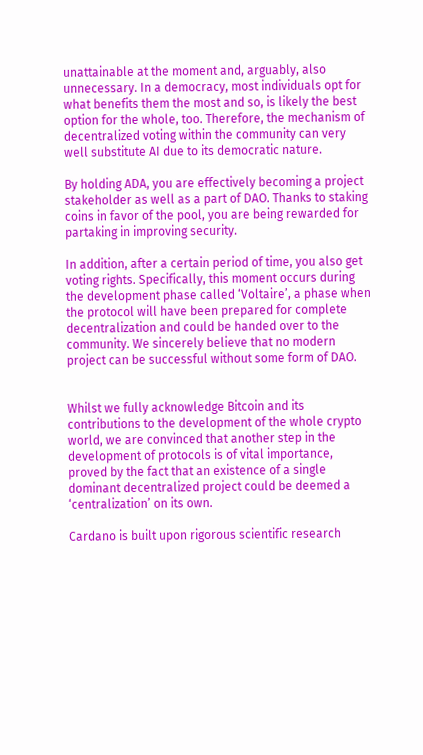unattainable at the moment and, arguably, also unnecessary. In a democracy, most individuals opt for what benefits them the most and so, is likely the best option for the whole, too. Therefore, the mechanism of decentralized voting within the community can very well substitute AI due to its democratic nature.

By holding ADA, you are effectively becoming a project stakeholder as well as a part of DAO. Thanks to staking coins in favor of the pool, you are being rewarded for partaking in improving security.

In addition, after a certain period of time, you also get voting rights. Specifically, this moment occurs during the development phase called ‘Voltaire’, a phase when the protocol will have been prepared for complete decentralization and could be handed over to the community. We sincerely believe that no modern project can be successful without some form of DAO.


Whilst we fully acknowledge Bitcoin and its contributions to the development of the whole crypto world, we are convinced that another step in the development of protocols is of vital importance, proved by the fact that an existence of a single dominant decentralized project could be deemed a ‘centralization’ on its own.

Cardano is built upon rigorous scientific research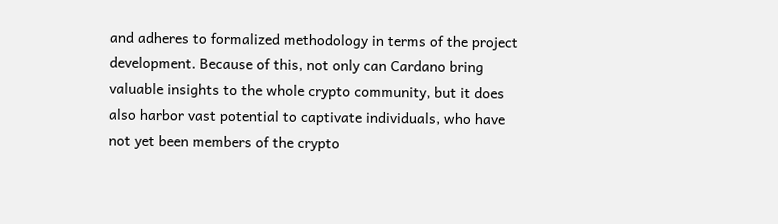and adheres to formalized methodology in terms of the project development. Because of this, not only can Cardano bring valuable insights to the whole crypto community, but it does also harbor vast potential to captivate individuals, who have not yet been members of the crypto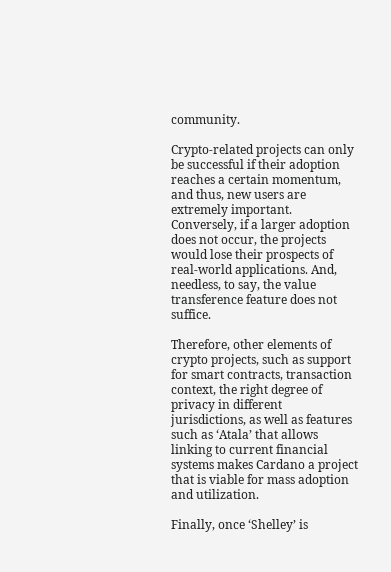community.

Crypto-related projects can only be successful if their adoption reaches a certain momentum, and thus, new users are extremely important. Conversely, if a larger adoption does not occur, the projects would lose their prospects of real-world applications. And, needless, to say, the value transference feature does not suffice.

Therefore, other elements of crypto projects, such as support for smart contracts, transaction context, the right degree of privacy in different jurisdictions, as well as features such as ‘Atala’ that allows linking to current financial systems makes Cardano a project that is viable for mass adoption and utilization.

Finally, once ‘Shelley’ is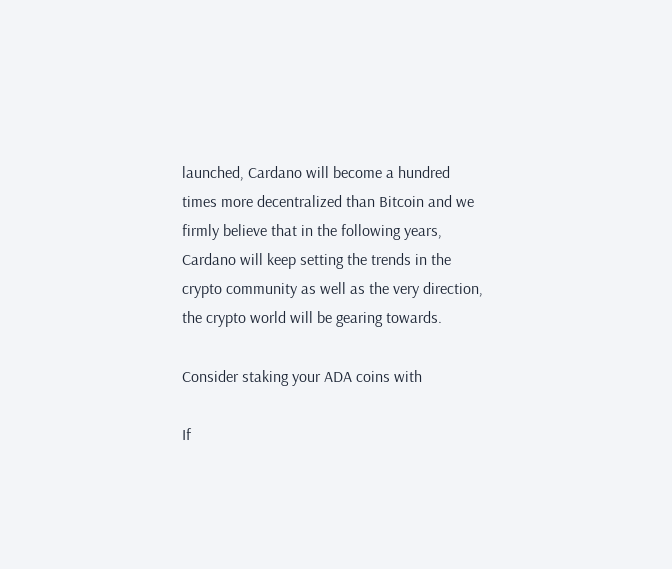launched, Cardano will become a hundred times more decentralized than Bitcoin and we firmly believe that in the following years, Cardano will keep setting the trends in the crypto community as well as the very direction, the crypto world will be gearing towards.

Consider staking your ADA coins with

If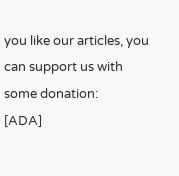you like our articles, you can support us with some donation:
[ADA]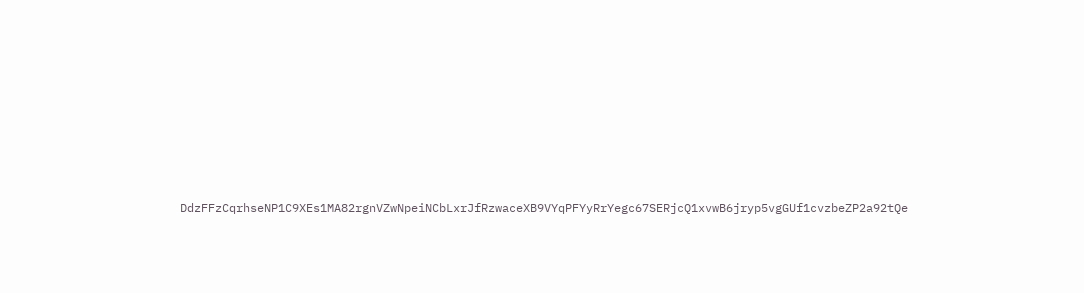DdzFFzCqrhseNP1C9XEs1MA82rgnVZwNpeiNCbLxrJfRzwaceXB9VYqPFYyRrYegc67SERjcQ1xvwB6jryp5vgGUf1cvzbeZP2a92tQe